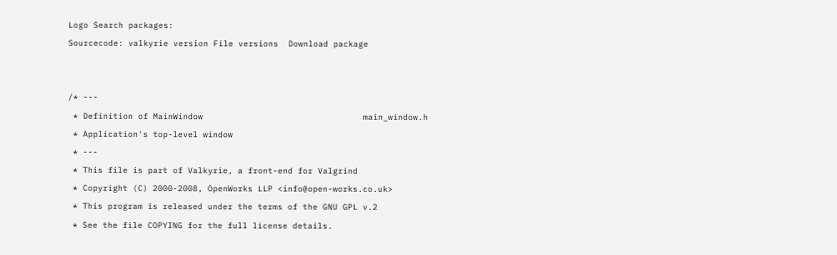Logo Search packages:
Sourcecode: valkyrie version File versions  Download package


/* ---
 * Definition of MainWindow                                main_window.h
 * Application's top-level window
 * ---
 * This file is part of Valkyrie, a front-end for Valgrind
 * Copyright (C) 2000-2008, OpenWorks LLP <info@open-works.co.uk>
 * This program is released under the terms of the GNU GPL v.2
 * See the file COPYING for the full license details.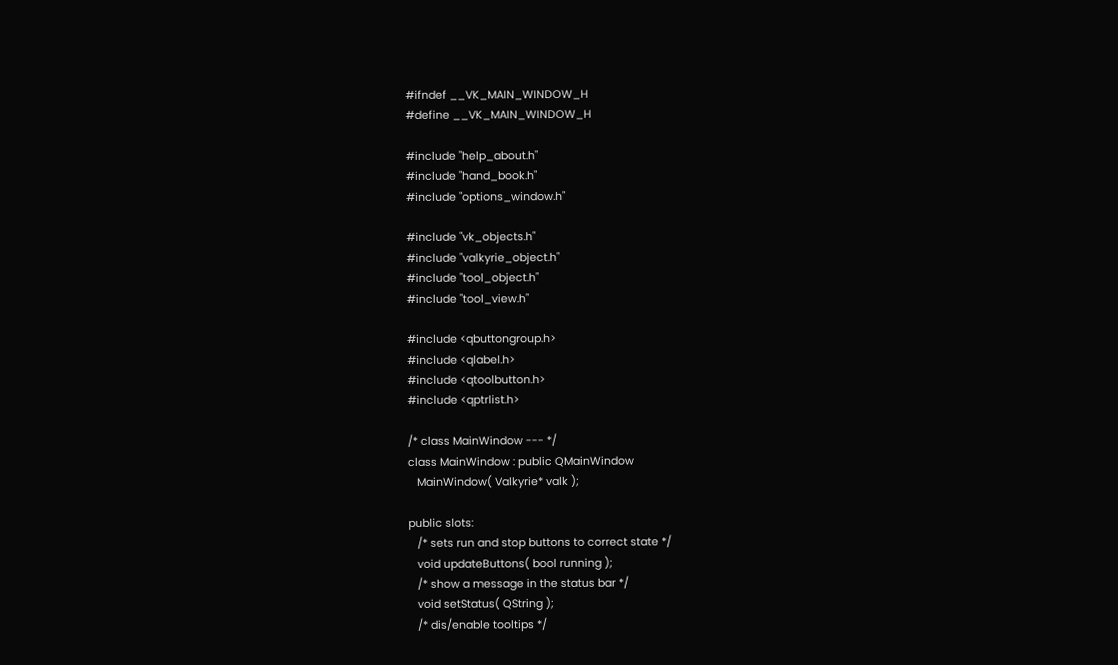#ifndef __VK_MAIN_WINDOW_H
#define __VK_MAIN_WINDOW_H

#include "help_about.h"
#include "hand_book.h"
#include "options_window.h"

#include "vk_objects.h"
#include "valkyrie_object.h"
#include "tool_object.h"
#include "tool_view.h"

#include <qbuttongroup.h>
#include <qlabel.h>
#include <qtoolbutton.h>
#include <qptrlist.h>

/* class MainWindow --- */
class MainWindow : public QMainWindow
   MainWindow( Valkyrie* valk );

public slots:
   /* sets run and stop buttons to correct state */
   void updateButtons( bool running );
   /* show a message in the status bar */
   void setStatus( QString );
   /* dis/enable tooltips */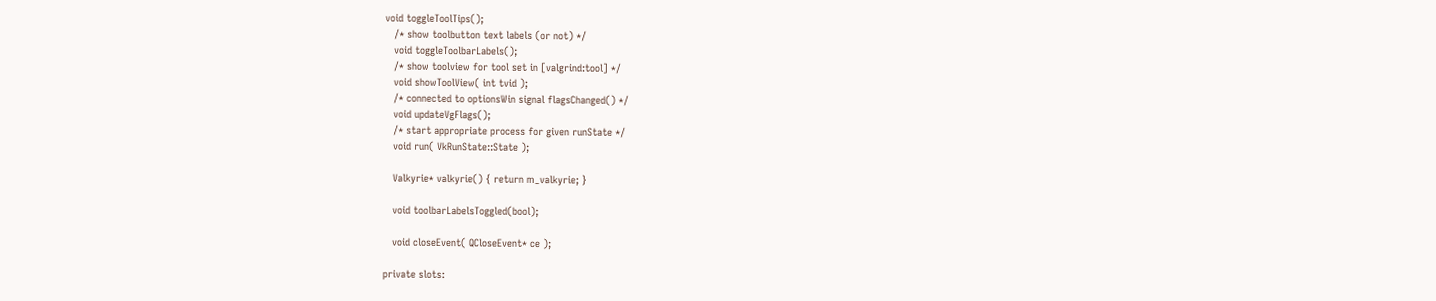void toggleToolTips();
   /* show toolbutton text labels (or not) */
   void toggleToolbarLabels();
   /* show toolview for tool set in [valgrind:tool] */
   void showToolView( int tvid );
   /* connected to optionsWin signal flagsChanged() */
   void updateVgFlags();
   /* start appropriate process for given runState */
   void run( VkRunState::State );

   Valkyrie* valkyrie() { return m_valkyrie; }

   void toolbarLabelsToggled(bool);

   void closeEvent( QCloseEvent* ce );

private slots: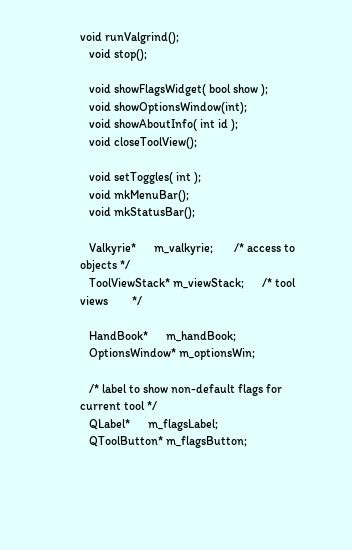void runValgrind();
   void stop();

   void showFlagsWidget( bool show );
   void showOptionsWindow(int);
   void showAboutInfo( int id );
   void closeToolView();

   void setToggles( int );
   void mkMenuBar();
   void mkStatusBar();

   Valkyrie*      m_valkyrie;       /* access to objects */
   ToolViewStack* m_viewStack;      /* tool views        */

   HandBook*      m_handBook;
   OptionsWindow* m_optionsWin;

   /* label to show non-default flags for current tool */
   QLabel*      m_flagsLabel;
   QToolButton* m_flagsButton;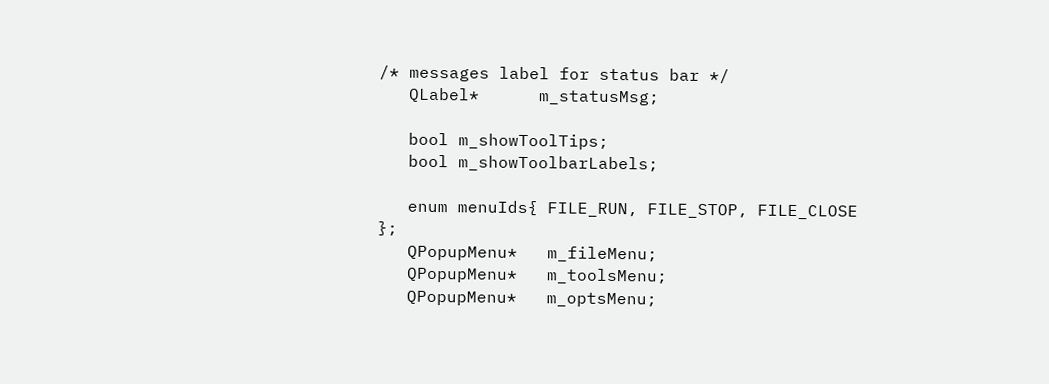/* messages label for status bar */
   QLabel*      m_statusMsg;

   bool m_showToolTips;
   bool m_showToolbarLabels;

   enum menuIds{ FILE_RUN, FILE_STOP, FILE_CLOSE };
   QPopupMenu*   m_fileMenu;
   QPopupMenu*   m_toolsMenu;
   QPopupMenu*   m_optsMenu;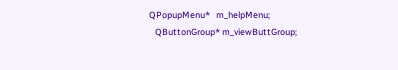QPopupMenu*   m_helpMenu;
   QButtonGroup* m_viewButtGroup;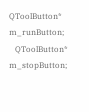QToolButton* m_runButton;
   QToolButton* m_stopButton;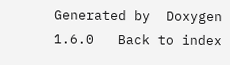Generated by  Doxygen 1.6.0   Back to index